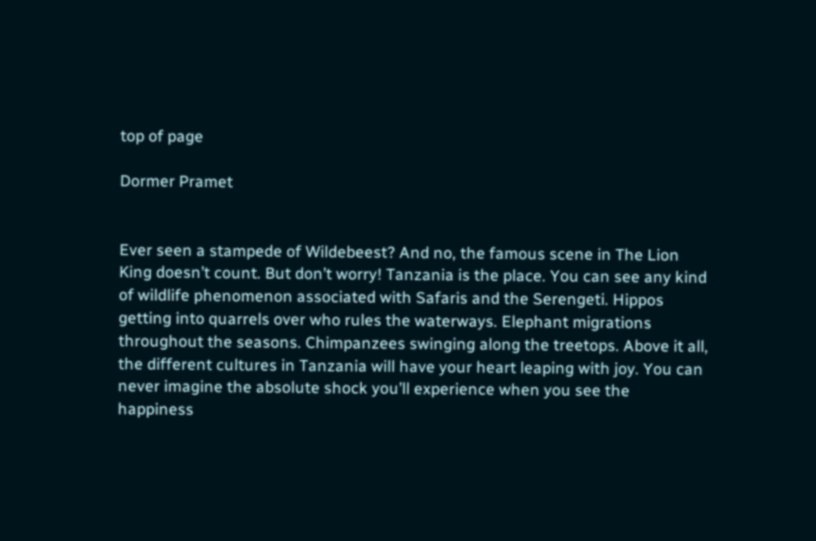top of page

Dormer Pramet


Ever seen a stampede of Wildebeest? And no, the famous scene in The Lion King doesn’t count. But don’t worry! Tanzania is the place. You can see any kind of wildlife phenomenon associated with Safaris and the Serengeti. Hippos getting into quarrels over who rules the waterways. Elephant migrations throughout the seasons. Chimpanzees swinging along the treetops. Above it all, the different cultures in Tanzania will have your heart leaping with joy. You can never imagine the absolute shock you’ll experience when you see the happiness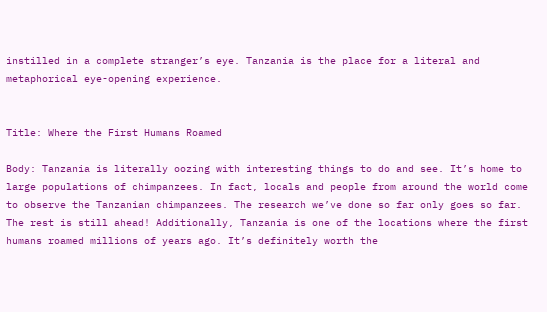instilled in a complete stranger’s eye. Tanzania is the place for a literal and metaphorical eye-opening experience.


Title: Where the First Humans Roamed

Body: Tanzania is literally oozing with interesting things to do and see. It’s home to large populations of chimpanzees. In fact, locals and people from around the world come to observe the Tanzanian chimpanzees. The research we’ve done so far only goes so far. The rest is still ahead! Additionally, Tanzania is one of the locations where the first humans roamed millions of years ago. It’s definitely worth the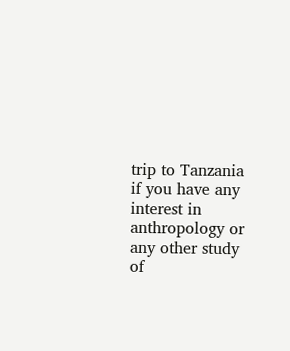trip to Tanzania if you have any interest in anthropology or any other study of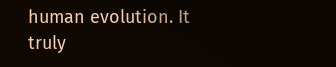human evolution. It truly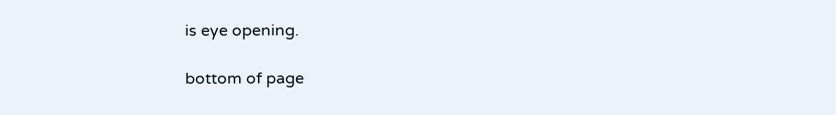is eye opening.

bottom of page